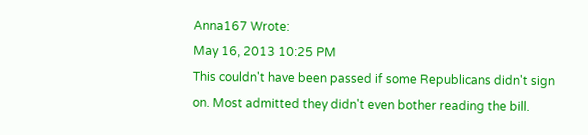Anna167 Wrote:
May 16, 2013 10:25 PM
This couldn't have been passed if some Republicans didn't sign on. Most admitted they didn't even bother reading the bill.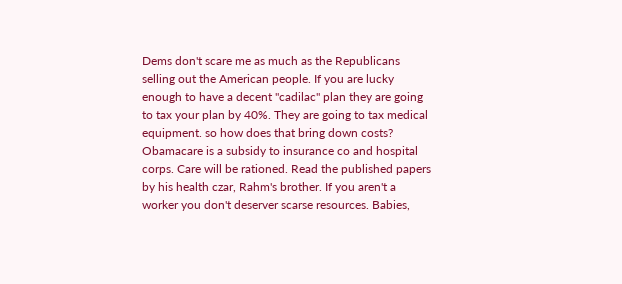Dems don't scare me as much as the Republicans selling out the American people. If you are lucky enough to have a decent "cadilac" plan they are going to tax your plan by 40%. They are going to tax medical equipment. so how does that bring down costs? Obamacare is a subsidy to insurance co and hospital corps. Care will be rationed. Read the published papers by his health czar, Rahm's brother. If you aren't a worker you don't deserver scarse resources. Babies,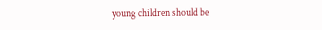young children should be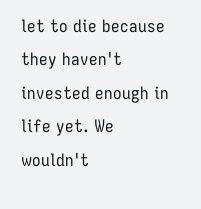let to die because they haven't invested enough in life yet. We wouldn't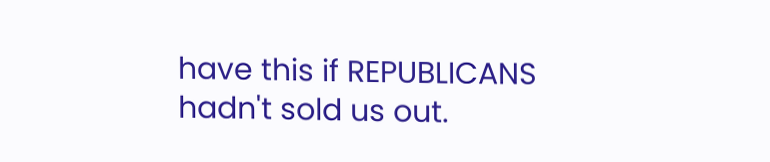have this if REPUBLICANS hadn't sold us out.